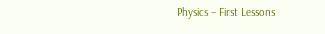Physics – First Lessons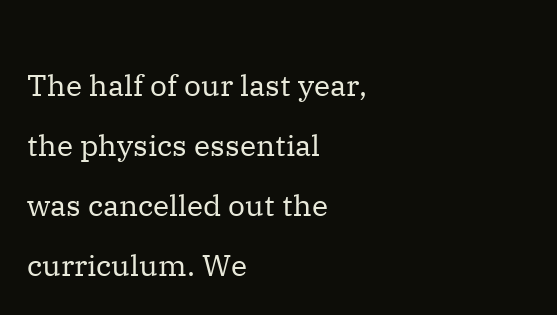The half of our last year, the physics essential was cancelled out the curriculum. We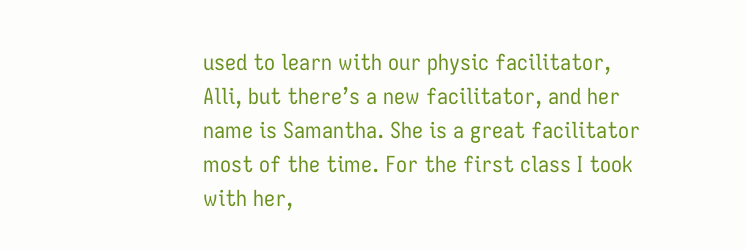used to learn with our physic facilitator, Alli, but there’s a new facilitator, and her name is Samantha. She is a great facilitator most of the time. For the first class I took with her,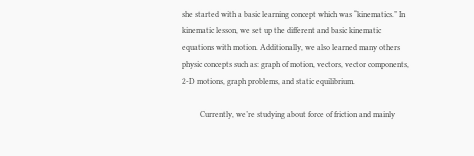she started with a basic learning concept which was “kinematics.” In kinematic lesson, we set up the different and basic kinematic equations with motion. Additionally, we also learned many others physic concepts such as: graph of motion, vectors, vector components, 2-D motions, graph problems, and static equilibrium.

         Currently, we’re studying about force of friction and mainly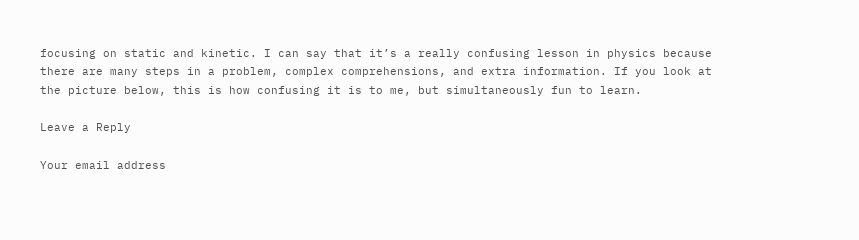focusing on static and kinetic. I can say that it’s a really confusing lesson in physics because there are many steps in a problem, complex comprehensions, and extra information. If you look at the picture below, this is how confusing it is to me, but simultaneously fun to learn.

Leave a Reply

Your email address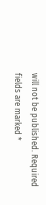will not be published. Required fields are marked *